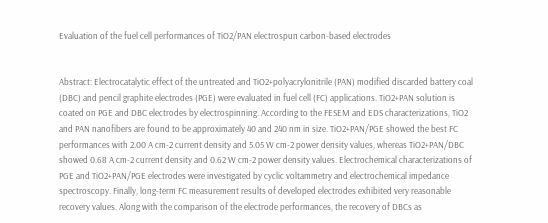Evaluation of the fuel cell performances of TiO2/PAN electrospun carbon-based electrodes


Abstract: Electrocatalytic effect of the untreated and TiO2+polyacrylonitrile (PAN) modified discarded battery coal (DBC) and pencil graphite electrodes (PGE) were evaluated in fuel cell (FC) applications. TiO2+PAN solution is coated on PGE and DBC electrodes by electrospinning. According to the FESEM and EDS characterizations, TiO2 and PAN nanofibers are found to be approximately 40 and 240 nm in size. TiO2+PAN/PGE showed the best FC performances with 2.00 A cm-2 current density and 5.05 W cm-2 power density values, whereas TiO2+PAN/DBC showed 0.68 A cm-2 current density and 0.62 W cm-2 power density values. Electrochemical characterizations of PGE and TiO2+PAN/PGE electrodes were investigated by cyclic voltammetry and electrochemical impedance spectroscopy. Finally, long-term FC measurement results of developed electrodes exhibited very reasonable recovery values. Along with the comparison of the electrode performances, the recovery of DBCs as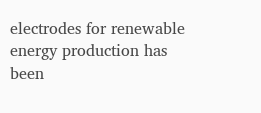electrodes for renewable energy production has been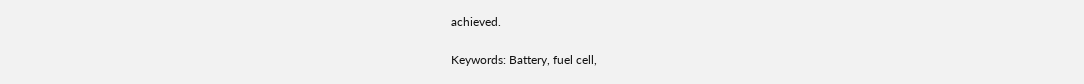achieved.

Keywords: Battery, fuel cell,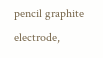pencil graphite electrode,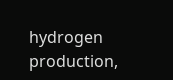hydrogen production,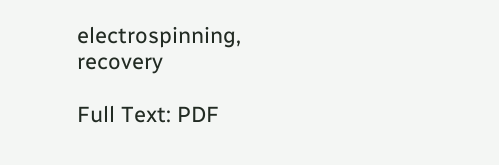electrospinning, recovery

Full Text: PDF